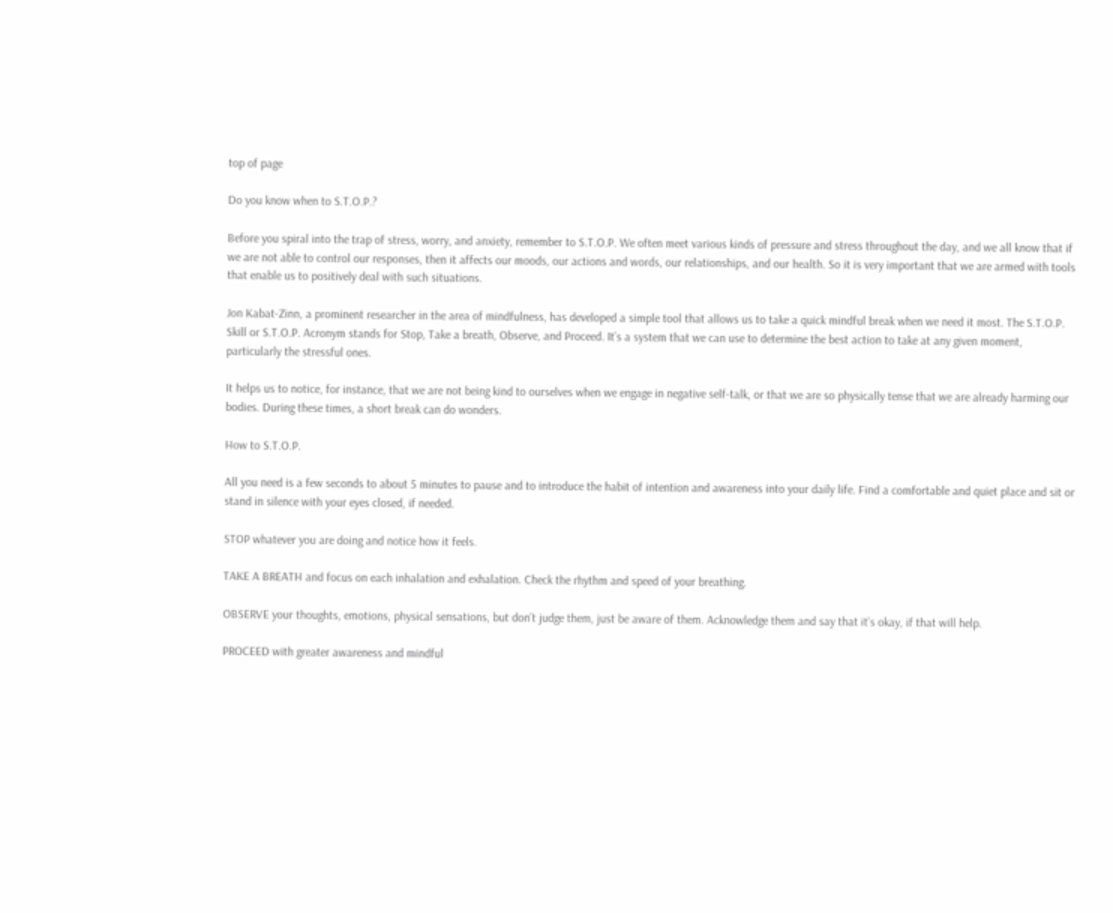top of page

Do you know when to S.T.O.P.?

Before you spiral into the trap of stress, worry, and anxiety, remember to S.T.O.P. We often meet various kinds of pressure and stress throughout the day, and we all know that if we are not able to control our responses, then it affects our moods, our actions and words, our relationships, and our health. So it is very important that we are armed with tools that enable us to positively deal with such situations.

Jon Kabat-Zinn, a prominent researcher in the area of mindfulness, has developed a simple tool that allows us to take a quick mindful break when we need it most. The S.T.O.P. Skill or S.T.O.P. Acronym stands for Stop, Take a breath, Observe, and Proceed. It’s a system that we can use to determine the best action to take at any given moment, particularly the stressful ones.

It helps us to notice, for instance, that we are not being kind to ourselves when we engage in negative self-talk, or that we are so physically tense that we are already harming our bodies. During these times, a short break can do wonders.

How to S.T.O.P.

All you need is a few seconds to about 5 minutes to pause and to introduce the habit of intention and awareness into your daily life. Find a comfortable and quiet place and sit or stand in silence with your eyes closed, if needed.

STOP whatever you are doing and notice how it feels.

TAKE A BREATH and focus on each inhalation and exhalation. Check the rhythm and speed of your breathing.

OBSERVE your thoughts, emotions, physical sensations, but don’t judge them, just be aware of them. Acknowledge them and say that it’s okay, if that will help.

PROCEED with greater awareness and mindful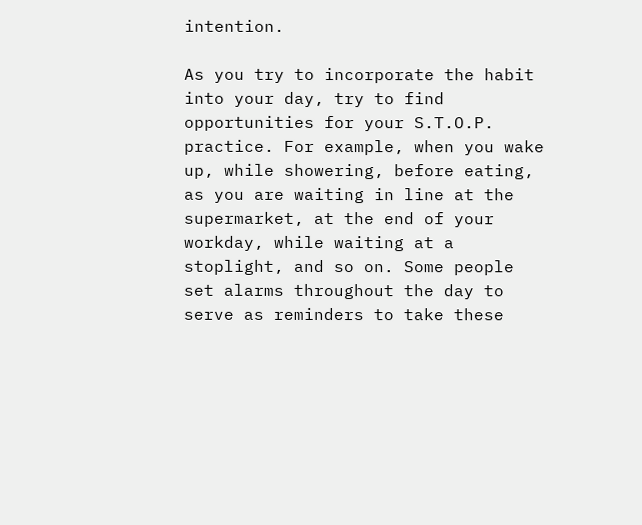intention.

As you try to incorporate the habit into your day, try to find opportunities for your S.T.O.P. practice. For example, when you wake up, while showering, before eating, as you are waiting in line at the supermarket, at the end of your workday, while waiting at a stoplight, and so on. Some people set alarms throughout the day to serve as reminders to take these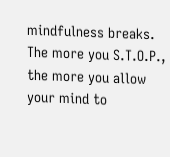mindfulness breaks. The more you S.T.O.P., the more you allow your mind to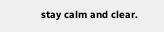stay calm and clear.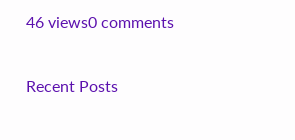46 views0 comments

Recent Posts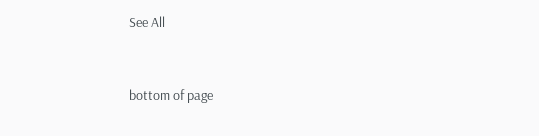See All


bottom of page